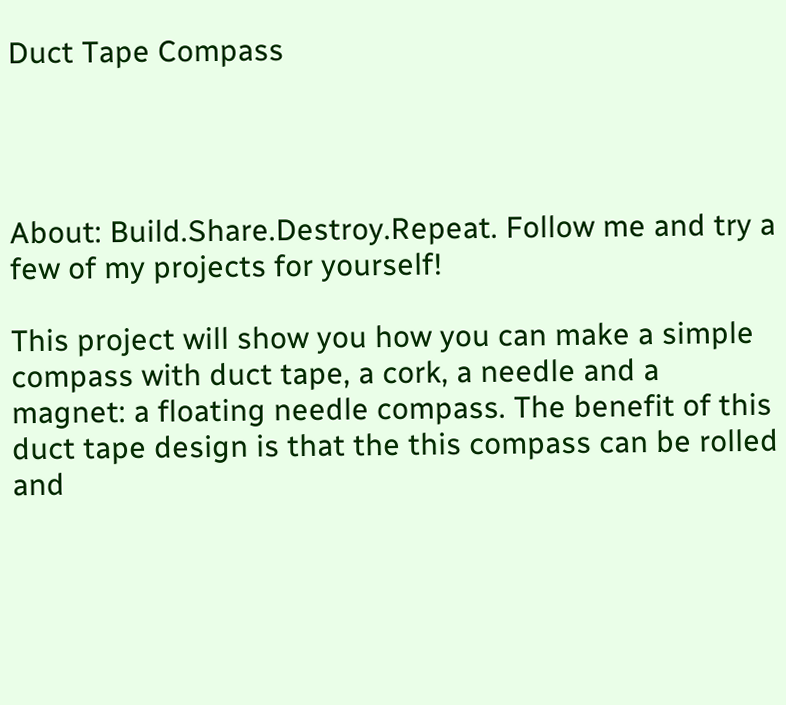Duct Tape Compass




About: Build.Share.Destroy.Repeat. Follow me and try a few of my projects for yourself!

This project will show you how you can make a simple compass with duct tape, a cork, a needle and a magnet: a floating needle compass. The benefit of this duct tape design is that the this compass can be rolled and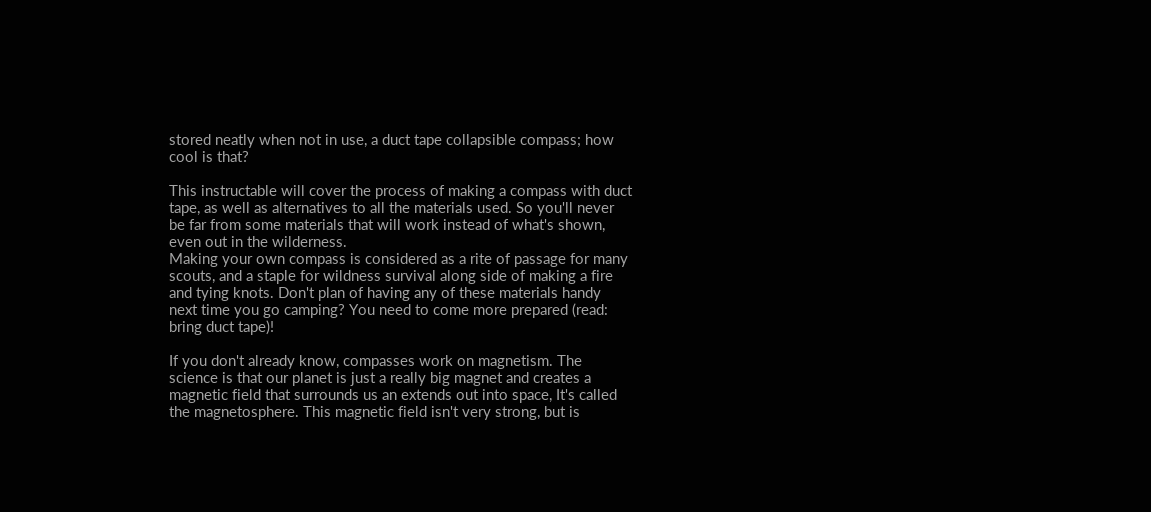stored neatly when not in use, a duct tape collapsible compass; how cool is that?

This instructable will cover the process of making a compass with duct tape, as well as alternatives to all the materials used. So you'll never be far from some materials that will work instead of what's shown, even out in the wilderness.
Making your own compass is considered as a rite of passage for many scouts, and a staple for wildness survival along side of making a fire and tying knots. Don't plan of having any of these materials handy next time you go camping? You need to come more prepared (read: bring duct tape)!

If you don't already know, compasses work on magnetism. The science is that our planet is just a really big magnet and creates a magnetic field that surrounds us an extends out into space, It's called the magnetosphere. This magnetic field isn't very strong, but is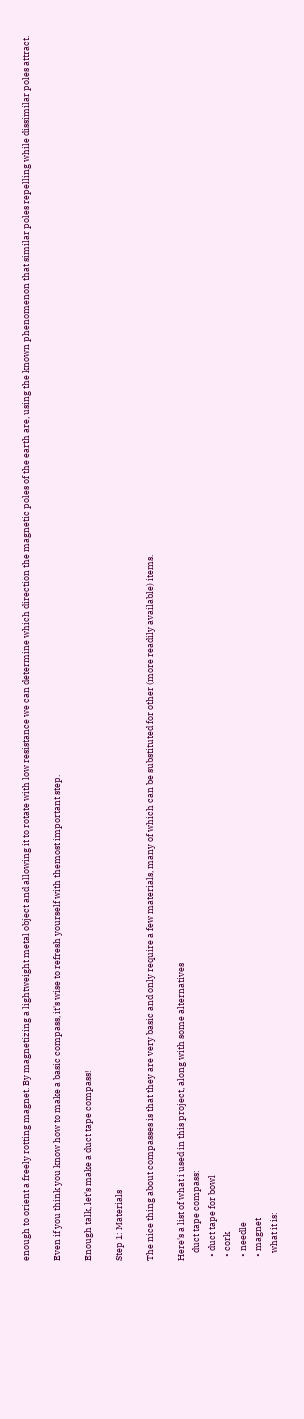enough to orient a freely rotting magnet. By magnetizing a lightweight metal object and allowing it to rotate with low resistance we can determine which direction the magnetic poles of the earth are, using the known phenomenon that similar poles repelling while dissimilar poles attract.

Even if you think you know how to make a basic compass, it's wise to refresh yourself with themost important step.

Enough talk, let's make a duct tape compass!

Step 1: Materials

The nice thing about compasses is that they are very basic and only require a few materials, many of which can be substituted for other (more readily available) items.

Here's a list of what i used in this project, along with some alternatives
    duct tape compass:
  • duct tape for bowl
  • cork
  • needle
  • magnet
    what it is: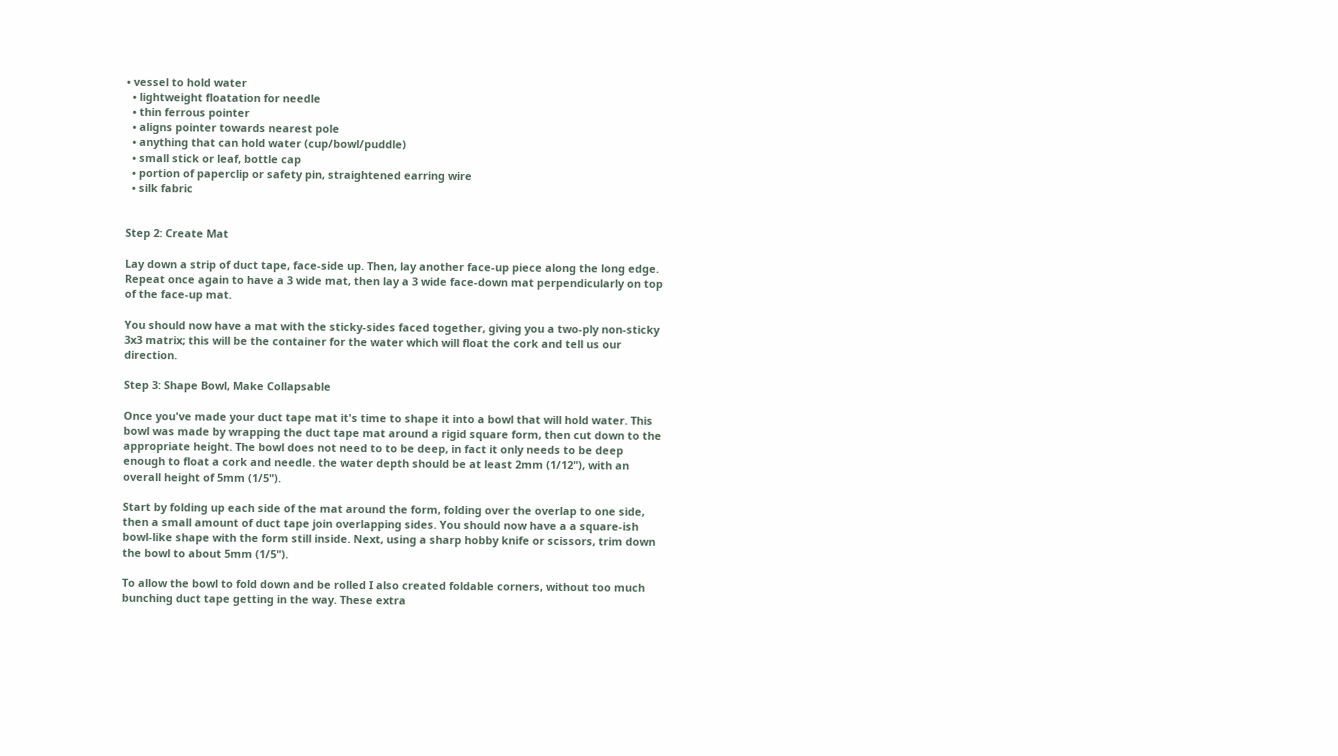• vessel to hold water
  • lightweight floatation for needle
  • thin ferrous pointer
  • aligns pointer towards nearest pole
  • anything that can hold water (cup/bowl/puddle)
  • small stick or leaf, bottle cap
  • portion of paperclip or safety pin, straightened earring wire
  • silk fabric


Step 2: Create Mat

Lay down a strip of duct tape, face-side up. Then, lay another face-up piece along the long edge. Repeat once again to have a 3 wide mat, then lay a 3 wide face-down mat perpendicularly on top of the face-up mat.

You should now have a mat with the sticky-sides faced together, giving you a two-ply non-sticky 3x3 matrix; this will be the container for the water which will float the cork and tell us our direction.

Step 3: Shape Bowl, Make Collapsable

Once you've made your duct tape mat it's time to shape it into a bowl that will hold water. This bowl was made by wrapping the duct tape mat around a rigid square form, then cut down to the appropriate height. The bowl does not need to to be deep, in fact it only needs to be deep enough to float a cork and needle. the water depth should be at least 2mm (1/12"), with an overall height of 5mm (1/5").

Start by folding up each side of the mat around the form, folding over the overlap to one side, then a small amount of duct tape join overlapping sides. You should now have a a square-ish bowl-like shape with the form still inside. Next, using a sharp hobby knife or scissors, trim down the bowl to about 5mm (1/5").

To allow the bowl to fold down and be rolled I also created foldable corners, without too much bunching duct tape getting in the way. These extra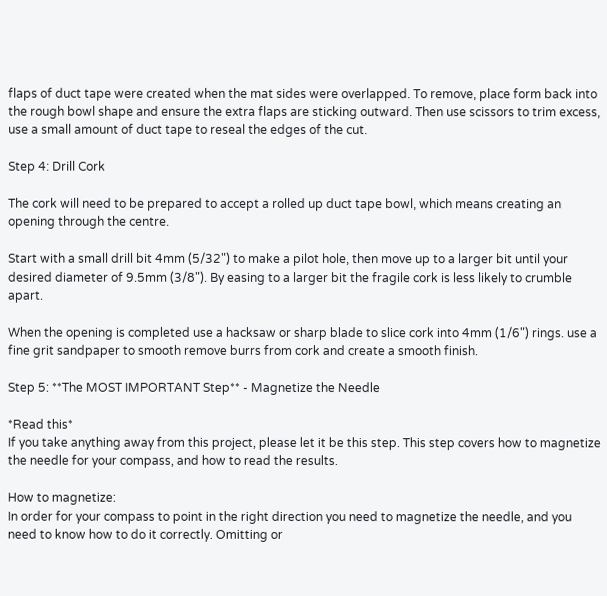flaps of duct tape were created when the mat sides were overlapped. To remove, place form back into the rough bowl shape and ensure the extra flaps are sticking outward. Then use scissors to trim excess, use a small amount of duct tape to reseal the edges of the cut.

Step 4: Drill Cork

The cork will need to be prepared to accept a rolled up duct tape bowl, which means creating an opening through the centre.

Start with a small drill bit 4mm (5/32") to make a pilot hole, then move up to a larger bit until your desired diameter of 9.5mm (3/8"). By easing to a larger bit the fragile cork is less likely to crumble apart.

When the opening is completed use a hacksaw or sharp blade to slice cork into 4mm (1/6") rings. use a fine grit sandpaper to smooth remove burrs from cork and create a smooth finish.

Step 5: **The MOST IMPORTANT Step** - Magnetize the Needle

*Read this*
If you take anything away from this project, please let it be this step. This step covers how to magnetize the needle for your compass, and how to read the results.

How to magnetize:
In order for your compass to point in the right direction you need to magnetize the needle, and you need to know how to do it correctly. Omitting or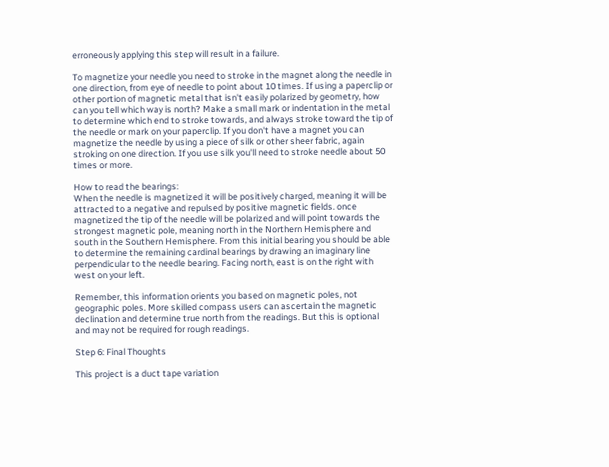erroneously applying this step will result in a failure.

To magnetize your needle you need to stroke in the magnet along the needle in one direction, from eye of needle to point about 10 times. If using a paperclip or other portion of magnetic metal that isn't easily polarized by geometry, how can you tell which way is north? Make a small mark or indentation in the metal to determine which end to stroke towards, and always stroke toward the tip of the needle or mark on your paperclip. If you don't have a magnet you can magnetize the needle by using a piece of silk or other sheer fabric, again stroking on one direction. If you use silk you'll need to stroke needle about 50 times or more.

How to read the bearings:
When the needle is magnetized it will be positively charged, meaning it will be attracted to a negative and repulsed by positive magnetic fields. once magnetized the tip of the needle will be polarized and will point towards the strongest magnetic pole, meaning north in the Northern Hemisphere and south in the Southern Hemisphere. From this initial bearing you should be able to determine the remaining cardinal bearings by drawing an imaginary line perpendicular to the needle bearing. Facing north, east is on the right with west on your left.

Remember, this information orients you based on magnetic poles, not geographic poles. More skilled compass users can ascertain the magnetic declination and determine true north from the readings. But this is optional and may not be required for rough readings.

Step 6: Final Thoughts

This project is a duct tape variation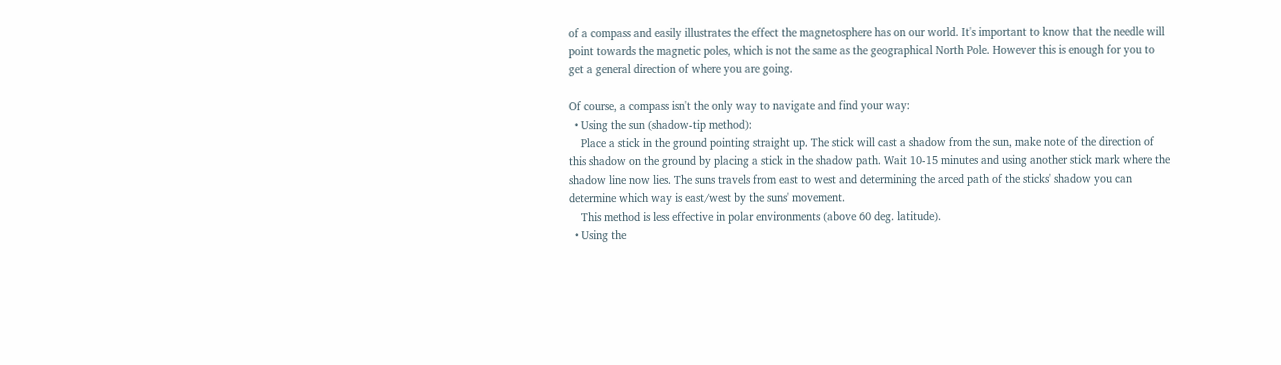of a compass and easily illustrates the effect the magnetosphere has on our world. It's important to know that the needle will point towards the magnetic poles, which is not the same as the geographical North Pole. However this is enough for you to get a general direction of where you are going.

Of course, a compass isn't the only way to navigate and find your way:
  • Using the sun (shadow-tip method):
    Place a stick in the ground pointing straight up. The stick will cast a shadow from the sun, make note of the direction of this shadow on the ground by placing a stick in the shadow path. Wait 10-15 minutes and using another stick mark where the shadow line now lies. The suns travels from east to west and determining the arced path of the sticks' shadow you can determine which way is east/west by the suns' movement.
    This method is less effective in polar environments (above 60 deg. latitude).
  • Using the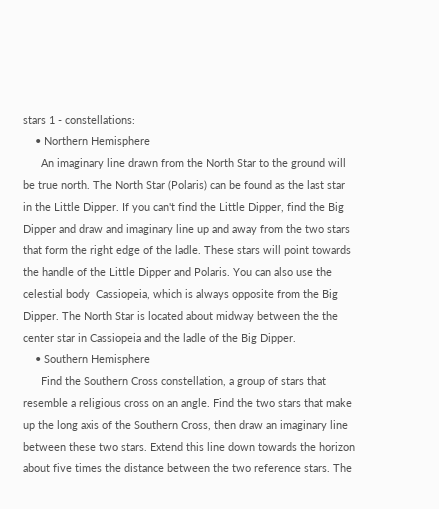stars 1 - constellations:
    • Northern Hemisphere
      An imaginary line drawn from the North Star to the ground will be true north. The North Star (Polaris) can be found as the last star in the Little Dipper. If you can't find the Little Dipper, find the Big Dipper and draw and imaginary line up and away from the two stars that form the right edge of the ladle. These stars will point towards the handle of the Little Dipper and Polaris. You can also use the celestial body  Cassiopeia, which is always opposite from the Big Dipper. The North Star is located about midway between the the center star in Cassiopeia and the ladle of the Big Dipper.
    • Southern Hemisphere
      Find the Southern Cross constellation, a group of stars that resemble a religious cross on an angle. Find the two stars that make up the long axis of the Southern Cross, then draw an imaginary line between these two stars. Extend this line down towards the horizon about five times the distance between the two reference stars. The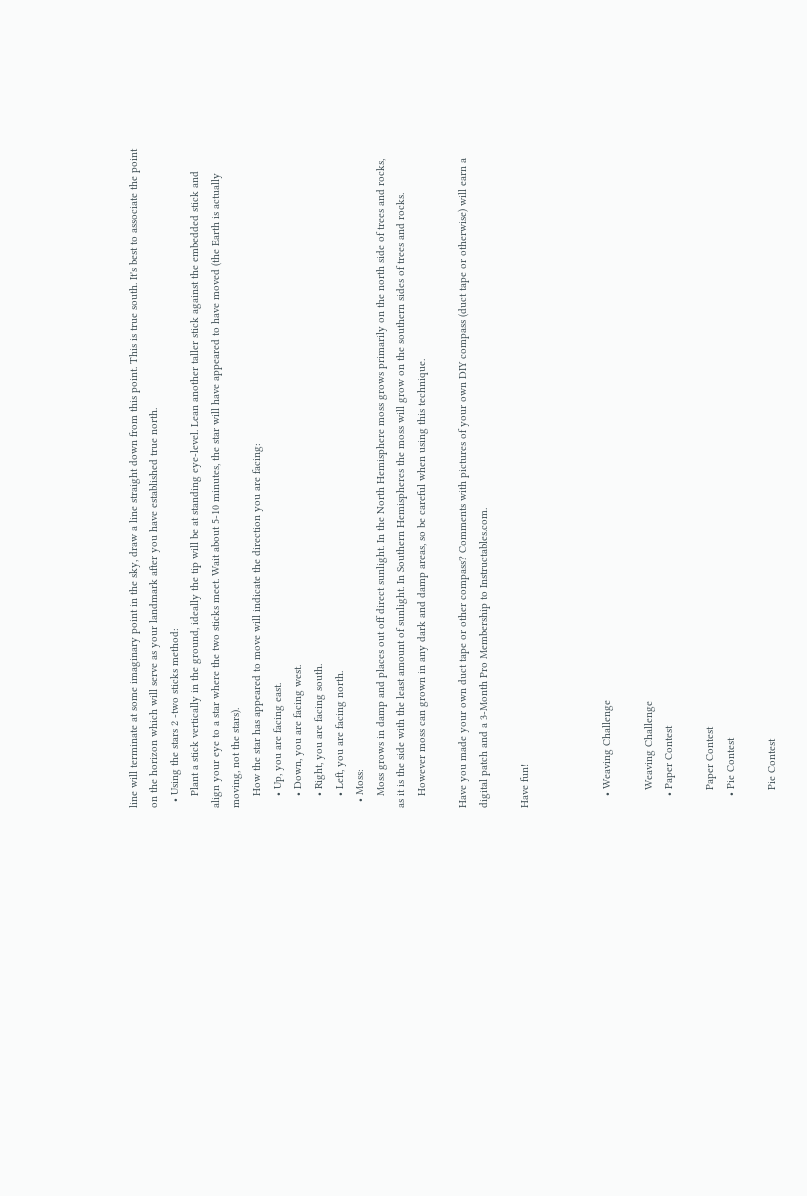line will terminate at some imaginary point in the sky, draw a line straight down from this point. This is true south. It's best to associate the point on the horizon which will serve as your landmark after you have established true north.
  • Using the stars 2 -two sticks method:
    Plant a stick vertically in the ground, ideally the tip will be at standing eye-level. Lean another taller stick against the embedded stick and align your eye to a star where the two sticks meet. Wait about 5-10 minutes, the star will have appeared to have moved (the Earth is actually moving, not the stars).
    How the star has appeared to move will indicate the direction you are facing:
    • Up, you are facing east.
    • Down, you are facing west.
    • Right, you are facing south.
    • Left, you are facing north.
  • Moss:
    Moss grows in damp and places out off direct sunlight. In the North Hemisphere moss grows primarily on the north side of trees and rocks, as it is the side with the least amount of sunlight. In Southern Hemispheres the moss will grow on the southern sides of trees and rocks.
    However moss can grown in any dark and damp areas, so be careful when using this technique.

Have you made your own duct tape or other compass? Comments with pictures of your own DIY compass (duct tape or otherwise) will earn a digital patch and a 3-Month Pro Membership to Instructables.com.

Have fun!



    • Weaving Challenge

      Weaving Challenge
    • Paper Contest

      Paper Contest
    • Pie Contest

      Pie Contest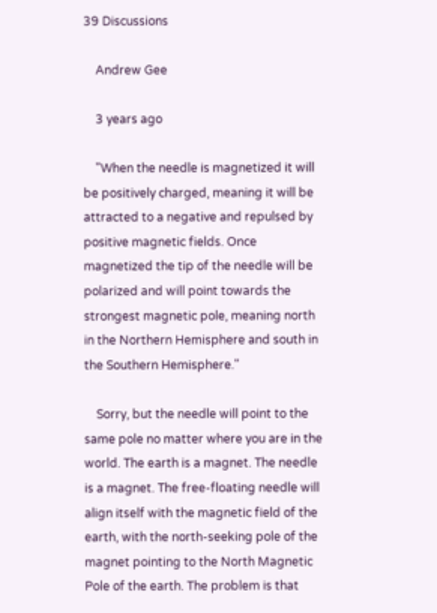39 Discussions

    Andrew Gee

    3 years ago

    "When the needle is magnetized it will be positively charged, meaning it will be attracted to a negative and repulsed by positive magnetic fields. Once magnetized the tip of the needle will be polarized and will point towards the strongest magnetic pole, meaning north in the Northern Hemisphere and south in the Southern Hemisphere."

    Sorry, but the needle will point to the same pole no matter where you are in the world. The earth is a magnet. The needle is a magnet. The free-floating needle will align itself with the magnetic field of the earth, with the north-seeking pole of the magnet pointing to the North Magnetic Pole of the earth. The problem is that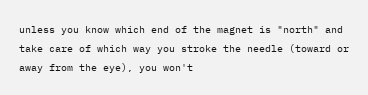unless you know which end of the magnet is "north" and take care of which way you stroke the needle (toward or away from the eye), you won't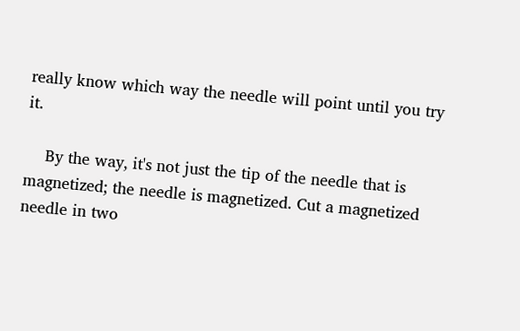really know which way the needle will point until you try it.

    By the way, it's not just the tip of the needle that is magnetized; the needle is magnetized. Cut a magnetized needle in two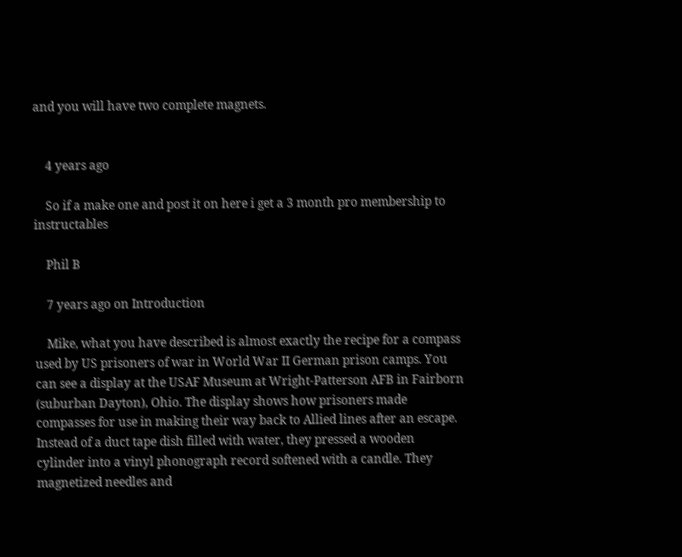and you will have two complete magnets.


    4 years ago

    So if a make one and post it on here i get a 3 month pro membership to instructables

    Phil B

    7 years ago on Introduction

    Mike, what you have described is almost exactly the recipe for a compass used by US prisoners of war in World War II German prison camps. You can see a display at the USAF Museum at Wright-Patterson AFB in Fairborn (suburban Dayton), Ohio. The display shows how prisoners made compasses for use in making their way back to Allied lines after an escape. Instead of a duct tape dish filled with water, they pressed a wooden cylinder into a vinyl phonograph record softened with a candle. They magnetized needles and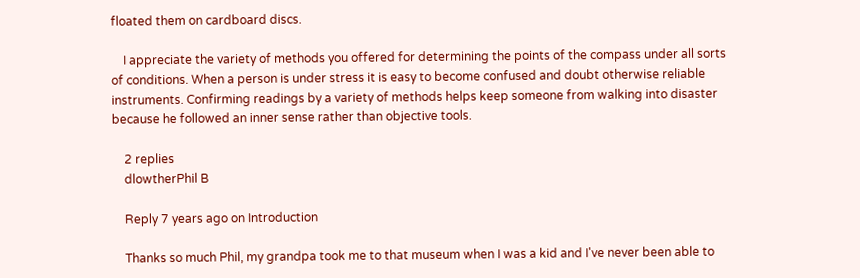floated them on cardboard discs.

    I appreciate the variety of methods you offered for determining the points of the compass under all sorts of conditions. When a person is under stress it is easy to become confused and doubt otherwise reliable instruments. Confirming readings by a variety of methods helps keep someone from walking into disaster because he followed an inner sense rather than objective tools.

    2 replies
    dlowtherPhil B

    Reply 7 years ago on Introduction

    Thanks so much Phil, my grandpa took me to that museum when I was a kid and I've never been able to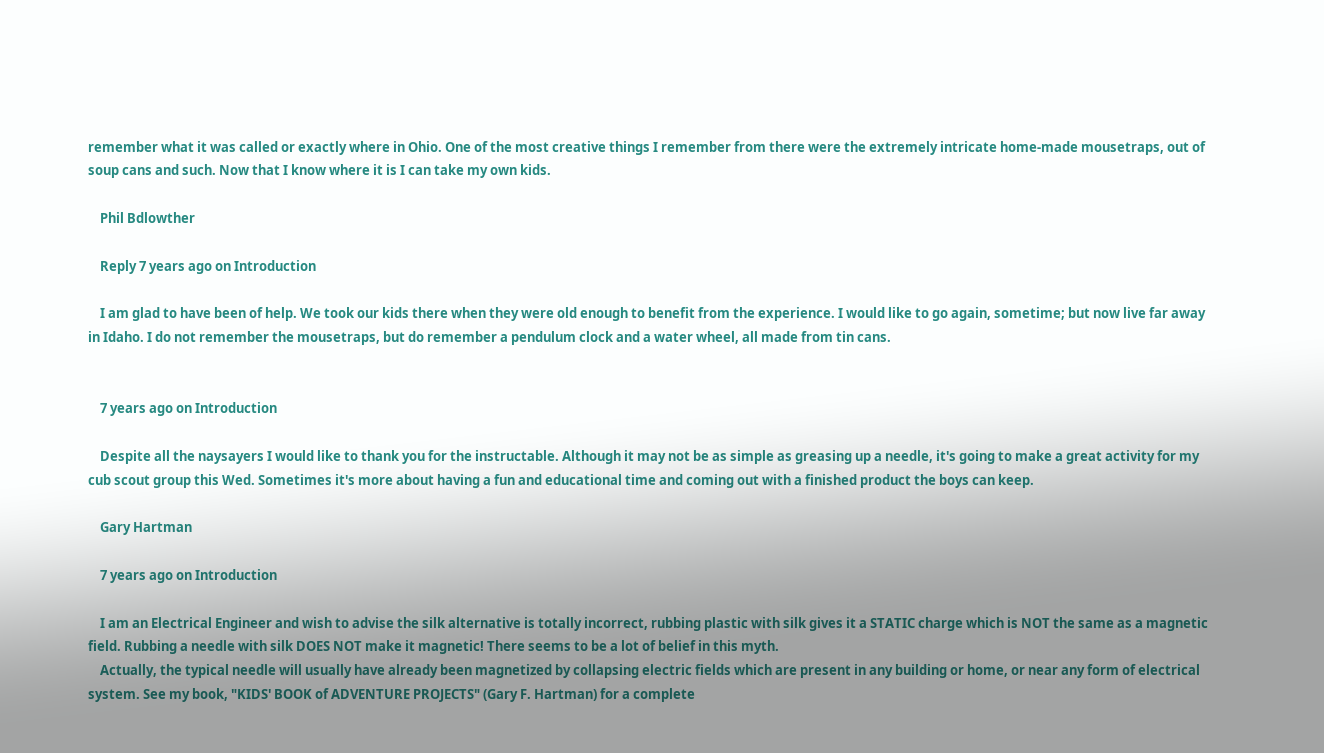remember what it was called or exactly where in Ohio. One of the most creative things I remember from there were the extremely intricate home-made mousetraps, out of soup cans and such. Now that I know where it is I can take my own kids.

    Phil Bdlowther

    Reply 7 years ago on Introduction

    I am glad to have been of help. We took our kids there when they were old enough to benefit from the experience. I would like to go again, sometime; but now live far away in Idaho. I do not remember the mousetraps, but do remember a pendulum clock and a water wheel, all made from tin cans.


    7 years ago on Introduction

    Despite all the naysayers I would like to thank you for the instructable. Although it may not be as simple as greasing up a needle, it's going to make a great activity for my cub scout group this Wed. Sometimes it's more about having a fun and educational time and coming out with a finished product the boys can keep.

    Gary Hartman

    7 years ago on Introduction

    I am an Electrical Engineer and wish to advise the silk alternative is totally incorrect, rubbing plastic with silk gives it a STATIC charge which is NOT the same as a magnetic field. Rubbing a needle with silk DOES NOT make it magnetic! There seems to be a lot of belief in this myth.
    Actually, the typical needle will usually have already been magnetized by collapsing electric fields which are present in any building or home, or near any form of electrical system. See my book, "KIDS' BOOK of ADVENTURE PROJECTS" (Gary F. Hartman) for a complete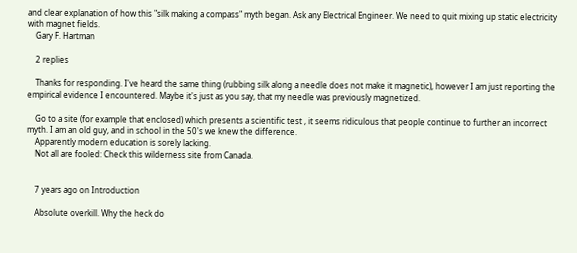and clear explanation of how this "silk making a compass" myth began. Ask any Electrical Engineer. We need to quit mixing up static electricity with magnet fields.
    Gary F. Hartman

    2 replies

    Thanks for responding. I've heard the same thing (rubbing silk along a needle does not make it magnetic), however I am just reporting the empirical evidence I encountered. Maybe it's just as you say, that my needle was previously magnetized.

    Go to a site (for example that enclosed) which presents a scientific test , it seems ridiculous that people continue to further an incorrect myth. I am an old guy, and in school in the 50's we knew the difference.
    Apparently modern education is sorely lacking.
    Not all are fooled: Check this wilderness site from Canada.


    7 years ago on Introduction

    Absolute overkill. Why the heck do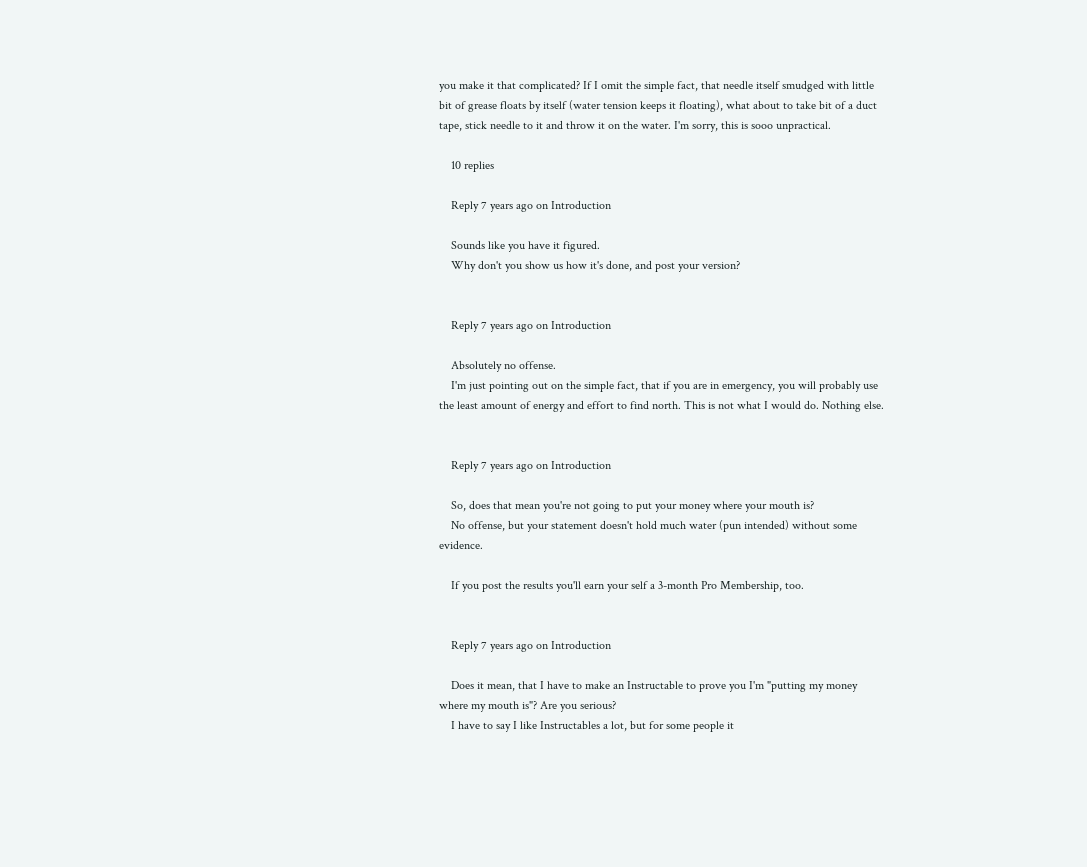you make it that complicated? If I omit the simple fact, that needle itself smudged with little bit of grease floats by itself (water tension keeps it floating), what about to take bit of a duct tape, stick needle to it and throw it on the water. I'm sorry, this is sooo unpractical.

    10 replies

    Reply 7 years ago on Introduction

    Sounds like you have it figured.
    Why don't you show us how it's done, and post your version?


    Reply 7 years ago on Introduction

    Absolutely no offense.
    I'm just pointing out on the simple fact, that if you are in emergency, you will probably use the least amount of energy and effort to find north. This is not what I would do. Nothing else.


    Reply 7 years ago on Introduction

    So, does that mean you're not going to put your money where your mouth is?
    No offense, but your statement doesn't hold much water (pun intended) without some evidence.

    If you post the results you'll earn your self a 3-month Pro Membership, too.


    Reply 7 years ago on Introduction

    Does it mean, that I have to make an Instructable to prove you I'm "putting my money where my mouth is"? Are you serious?
    I have to say I like Instructables a lot, but for some people it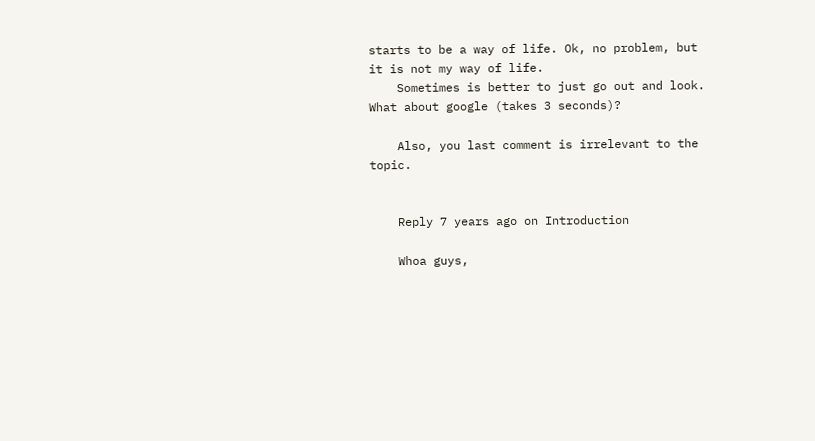starts to be a way of life. Ok, no problem, but it is not my way of life.
    Sometimes is better to just go out and look. What about google (takes 3 seconds)?

    Also, you last comment is irrelevant to the topic.


    Reply 7 years ago on Introduction

    Whoa guys,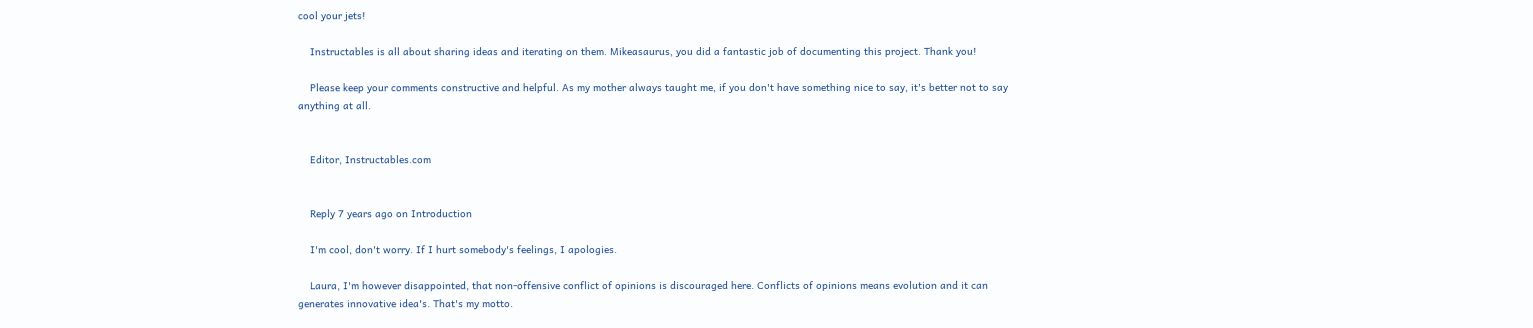cool your jets!

    Instructables is all about sharing ideas and iterating on them. Mikeasaurus, you did a fantastic job of documenting this project. Thank you!

    Please keep your comments constructive and helpful. As my mother always taught me, if you don't have something nice to say, it's better not to say anything at all.


    Editor, Instructables.com


    Reply 7 years ago on Introduction

    I'm cool, don't worry. If I hurt somebody's feelings, I apologies.

    Laura, I'm however disappointed, that non-offensive conflict of opinions is discouraged here. Conflicts of opinions means evolution and it can generates innovative idea's. That's my motto.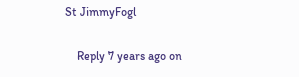St JimmyFogl

    Reply 7 years ago on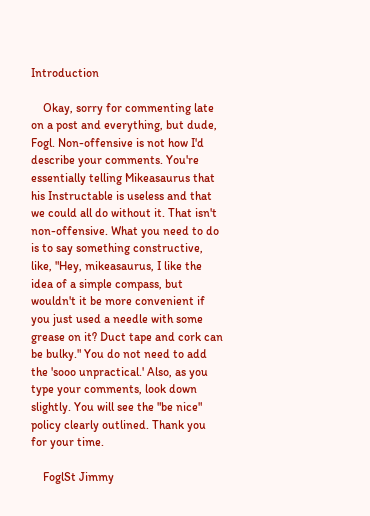Introduction

    Okay, sorry for commenting late on a post and everything, but dude, Fogl. Non-offensive is not how I'd describe your comments. You're essentially telling Mikeasaurus that his Instructable is useless and that we could all do without it. That isn't non-offensive. What you need to do is to say something constructive, like, "Hey, mikeasaurus, I like the idea of a simple compass, but wouldn't it be more convenient if you just used a needle with some grease on it? Duct tape and cork can be bulky." You do not need to add the 'sooo unpractical.' Also, as you type your comments, look down slightly. You will see the "be nice" policy clearly outlined. Thank you for your time.

    FoglSt Jimmy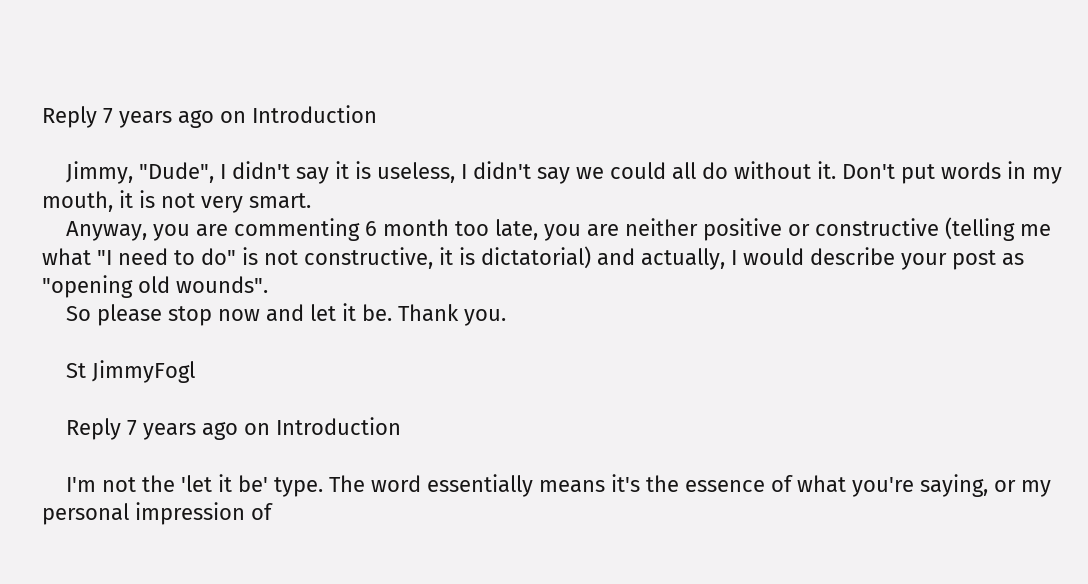Reply 7 years ago on Introduction

    Jimmy, "Dude", I didn't say it is useless, I didn't say we could all do without it. Don't put words in my mouth, it is not very smart.
    Anyway, you are commenting 6 month too late, you are neither positive or constructive (telling me what "I need to do" is not constructive, it is dictatorial) and actually, I would describe your post as "opening old wounds".
    So please stop now and let it be. Thank you.

    St JimmyFogl

    Reply 7 years ago on Introduction

    I'm not the 'let it be' type. The word essentially means it's the essence of what you're saying, or my personal impression of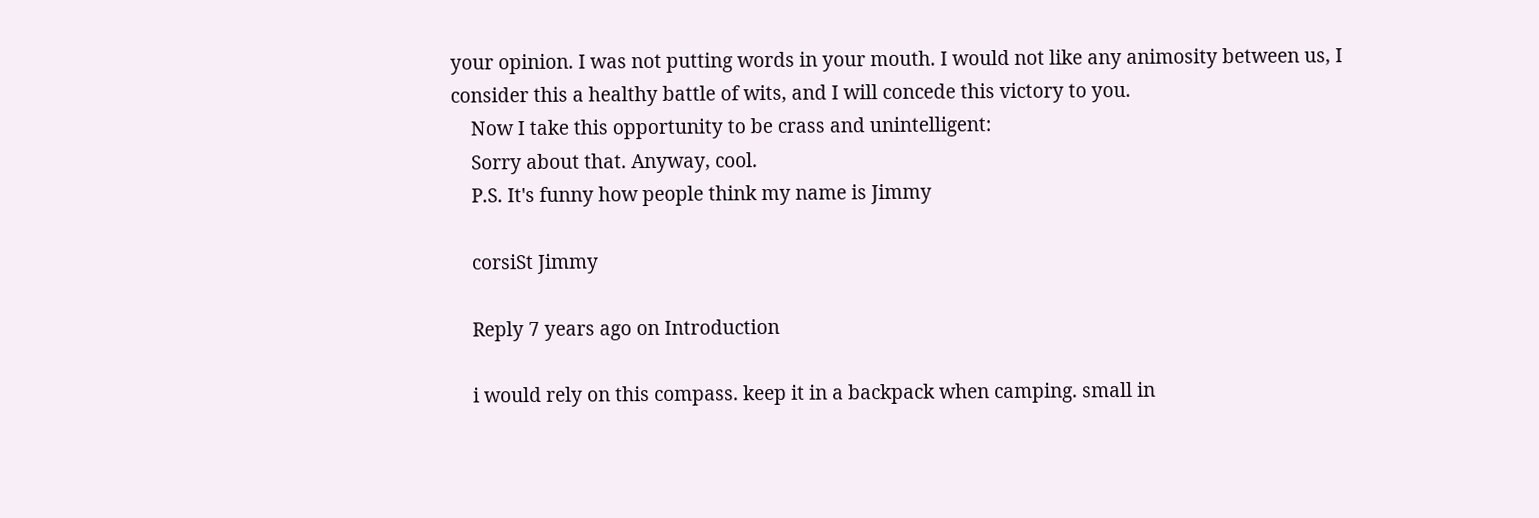your opinion. I was not putting words in your mouth. I would not like any animosity between us, I consider this a healthy battle of wits, and I will concede this victory to you.
    Now I take this opportunity to be crass and unintelligent:
    Sorry about that. Anyway, cool.
    P.S. It's funny how people think my name is Jimmy

    corsiSt Jimmy

    Reply 7 years ago on Introduction

    i would rely on this compass. keep it in a backpack when camping. small in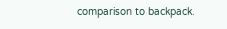comparison to backpack.